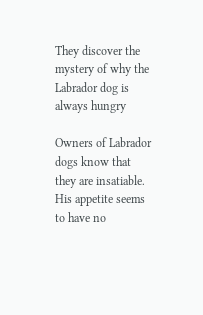They discover the mystery of why the Labrador dog is always hungry

Owners of Labrador dogs know that they are insatiable. His appetite seems to have no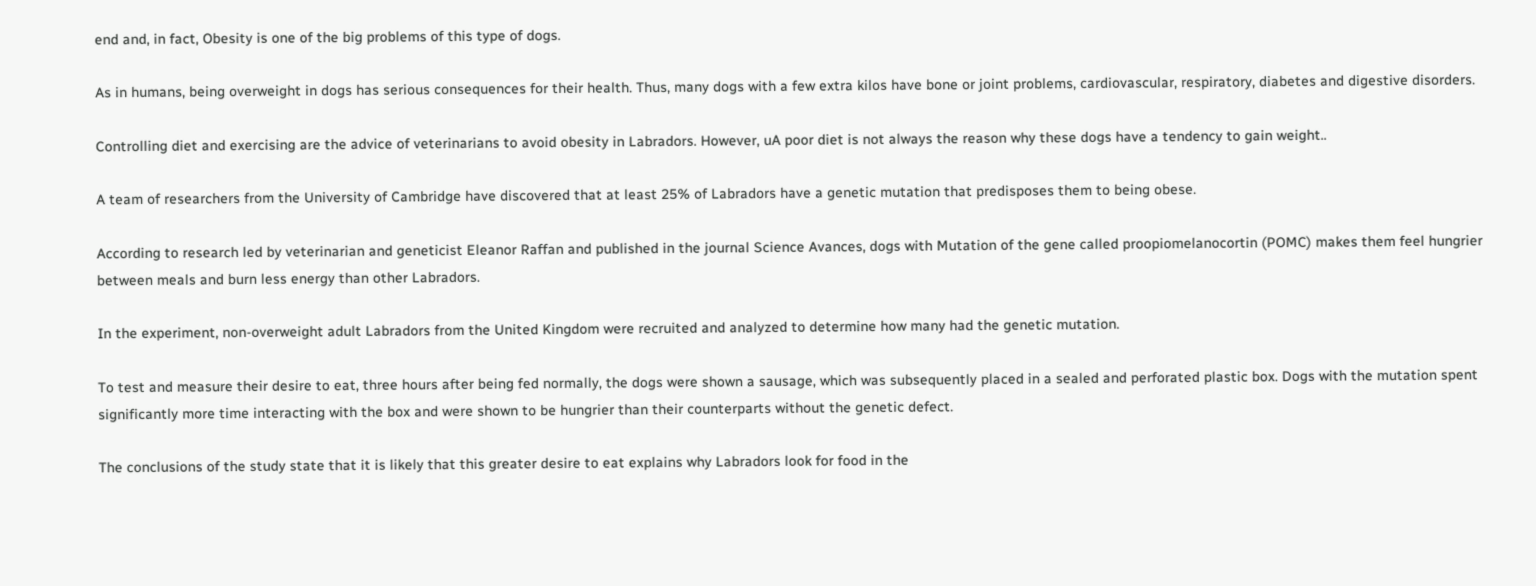end and, in fact, Obesity is one of the big problems of this type of dogs.

As in humans, being overweight in dogs has serious consequences for their health. Thus, many dogs with a few extra kilos have bone or joint problems, cardiovascular, respiratory, diabetes and digestive disorders.

Controlling diet and exercising are the advice of veterinarians to avoid obesity in Labradors. However, uA poor diet is not always the reason why these dogs have a tendency to gain weight..

A team of researchers from the University of Cambridge have discovered that at least 25% of Labradors have a genetic mutation that predisposes them to being obese.

According to research led by veterinarian and geneticist Eleanor Raffan and published in the journal Science Avances, dogs with Mutation of the gene called proopiomelanocortin (POMC) makes them feel hungrier between meals and burn less energy than other Labradors.

In the experiment, non-overweight adult Labradors from the United Kingdom were recruited and analyzed to determine how many had the genetic mutation.

To test and measure their desire to eat, three hours after being fed normally, the dogs were shown a sausage, which was subsequently placed in a sealed and perforated plastic box. Dogs with the mutation spent significantly more time interacting with the box and were shown to be hungrier than their counterparts without the genetic defect.

The conclusions of the study state that it is likely that this greater desire to eat explains why Labradors look for food in the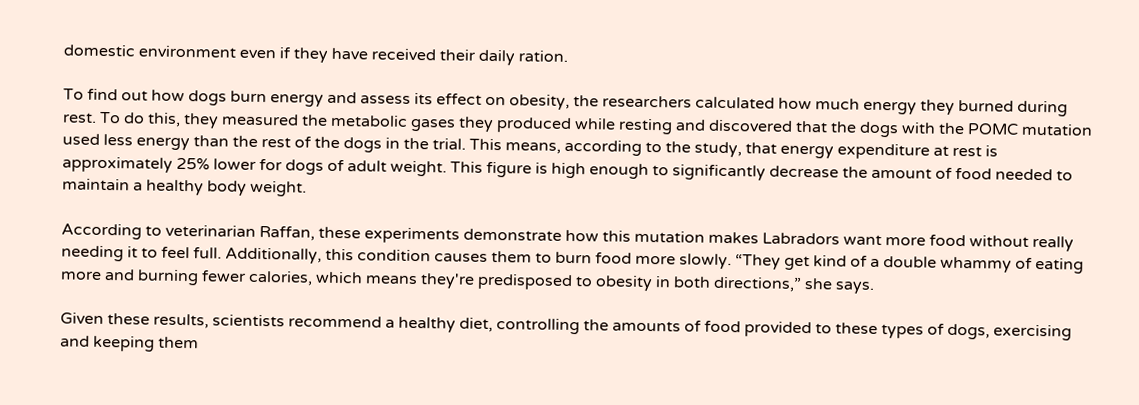domestic environment even if they have received their daily ration.

To find out how dogs burn energy and assess its effect on obesity, the researchers calculated how much energy they burned during rest. To do this, they measured the metabolic gases they produced while resting and discovered that the dogs with the POMC mutation used less energy than the rest of the dogs in the trial. This means, according to the study, that energy expenditure at rest is approximately 25% lower for dogs of adult weight. This figure is high enough to significantly decrease the amount of food needed to maintain a healthy body weight.

According to veterinarian Raffan, these experiments demonstrate how this mutation makes Labradors want more food without really needing it to feel full. Additionally, this condition causes them to burn food more slowly. “They get kind of a double whammy of eating more and burning fewer calories, which means they're predisposed to obesity in both directions,” she says.

Given these results, scientists recommend a healthy diet, controlling the amounts of food provided to these types of dogs, exercising and keeping them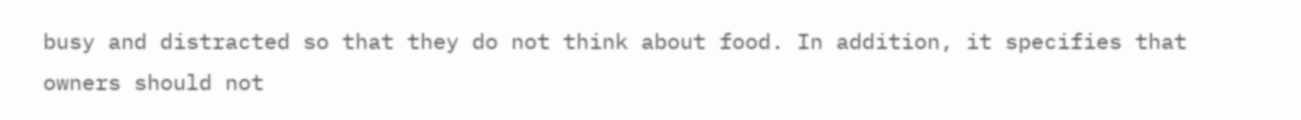busy and distracted so that they do not think about food. In addition, it specifies that owners should not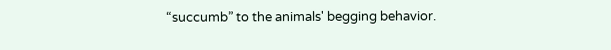“succumb” to the animals' begging behavior.